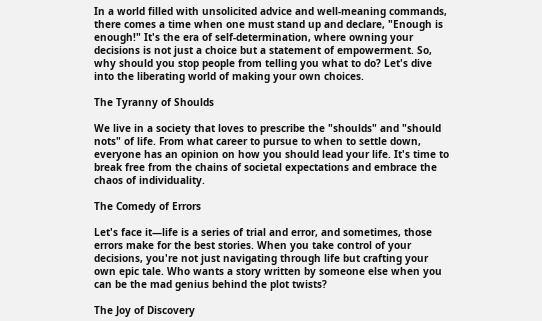In a world filled with unsolicited advice and well-meaning commands, there comes a time when one must stand up and declare, "Enough is enough!" It's the era of self-determination, where owning your decisions is not just a choice but a statement of empowerment. So, why should you stop people from telling you what to do? Let's dive into the liberating world of making your own choices.

The Tyranny of Shoulds

We live in a society that loves to prescribe the "shoulds" and "should nots" of life. From what career to pursue to when to settle down, everyone has an opinion on how you should lead your life. It's time to break free from the chains of societal expectations and embrace the chaos of individuality.

The Comedy of Errors

Let's face it—life is a series of trial and error, and sometimes, those errors make for the best stories. When you take control of your decisions, you're not just navigating through life but crafting your own epic tale. Who wants a story written by someone else when you can be the mad genius behind the plot twists?

The Joy of Discovery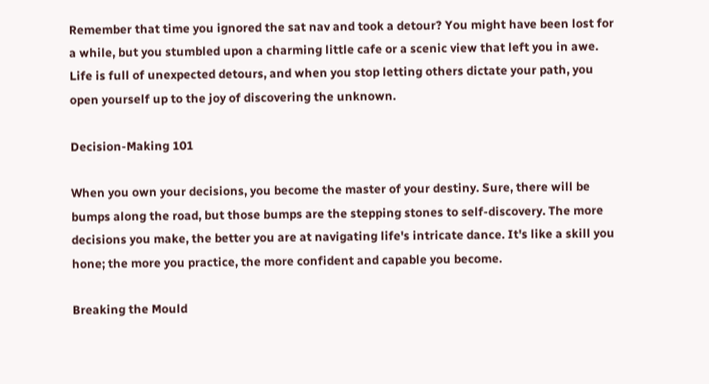Remember that time you ignored the sat nav and took a detour? You might have been lost for a while, but you stumbled upon a charming little cafe or a scenic view that left you in awe. Life is full of unexpected detours, and when you stop letting others dictate your path, you open yourself up to the joy of discovering the unknown.

Decision-Making 101

When you own your decisions, you become the master of your destiny. Sure, there will be bumps along the road, but those bumps are the stepping stones to self-discovery. The more decisions you make, the better you are at navigating life's intricate dance. It's like a skill you hone; the more you practice, the more confident and capable you become.

Breaking the Mould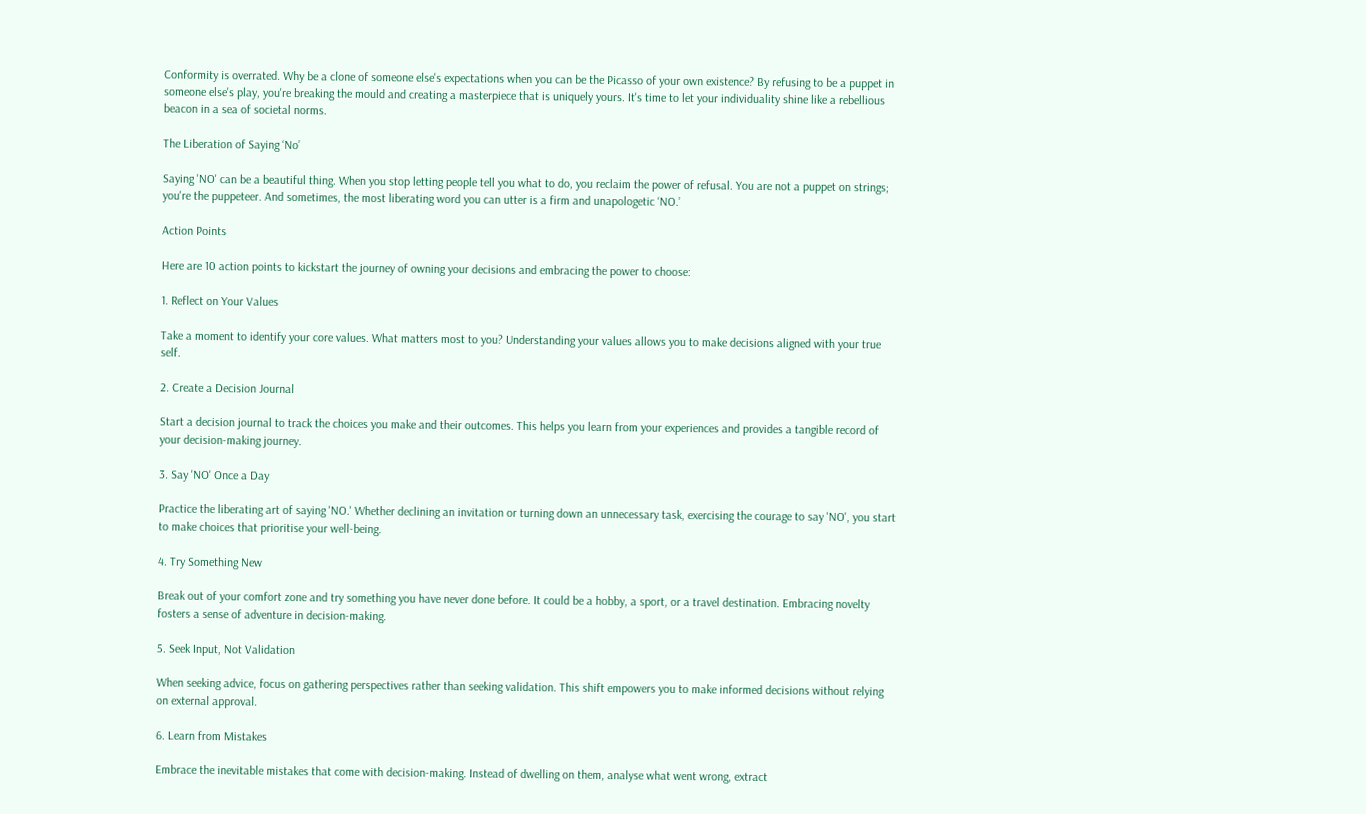Conformity is overrated. Why be a clone of someone else's expectations when you can be the Picasso of your own existence? By refusing to be a puppet in someone else's play, you're breaking the mould and creating a masterpiece that is uniquely yours. It's time to let your individuality shine like a rebellious beacon in a sea of societal norms.

The Liberation of Saying ‘No’

Saying 'NO' can be a beautiful thing. When you stop letting people tell you what to do, you reclaim the power of refusal. You are not a puppet on strings; you're the puppeteer. And sometimes, the most liberating word you can utter is a firm and unapologetic ‘NO.’

Action Points

Here are 10 action points to kickstart the journey of owning your decisions and embracing the power to choose:

1. Reflect on Your Values

Take a moment to identify your core values. What matters most to you? Understanding your values allows you to make decisions aligned with your true self.

2. Create a Decision Journal

Start a decision journal to track the choices you make and their outcomes. This helps you learn from your experiences and provides a tangible record of your decision-making journey.

3. Say 'NO' Once a Day

Practice the liberating art of saying 'NO.' Whether declining an invitation or turning down an unnecessary task, exercising the courage to say 'NO', you start to make choices that prioritise your well-being.

4. Try Something New

Break out of your comfort zone and try something you have never done before. It could be a hobby, a sport, or a travel destination. Embracing novelty fosters a sense of adventure in decision-making.

5. Seek Input, Not Validation

When seeking advice, focus on gathering perspectives rather than seeking validation. This shift empowers you to make informed decisions without relying on external approval.

6. Learn from Mistakes

Embrace the inevitable mistakes that come with decision-making. Instead of dwelling on them, analyse what went wrong, extract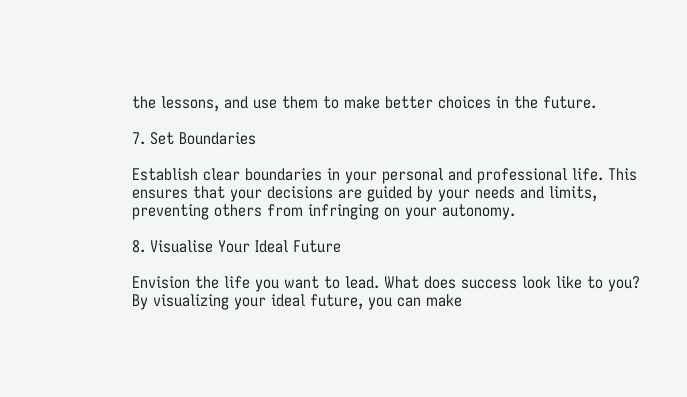the lessons, and use them to make better choices in the future.

7. Set Boundaries

Establish clear boundaries in your personal and professional life. This ensures that your decisions are guided by your needs and limits, preventing others from infringing on your autonomy.

8. Visualise Your Ideal Future

Envision the life you want to lead. What does success look like to you? By visualizing your ideal future, you can make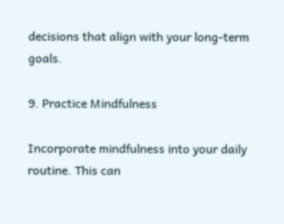decisions that align with your long-term goals.

9. Practice Mindfulness

Incorporate mindfulness into your daily routine. This can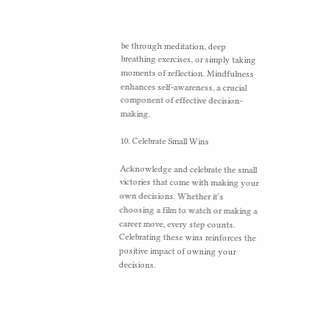be through meditation, deep breathing exercises, or simply taking moments of reflection. Mindfulness enhances self-awareness, a crucial component of effective decision-making.

10. Celebrate Small Wins

Acknowledge and celebrate the small victories that come with making your own decisions. Whether it's choosing a film to watch or making a career move, every step counts. Celebrating these wins reinforces the positive impact of owning your decisions.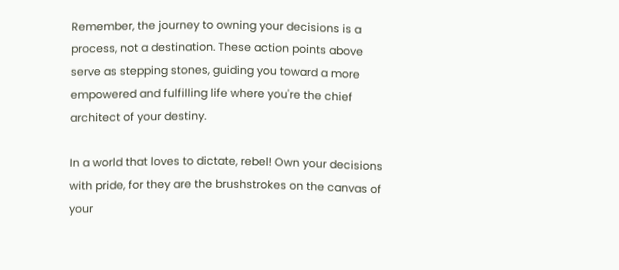Remember, the journey to owning your decisions is a process, not a destination. These action points above serve as stepping stones, guiding you toward a more empowered and fulfilling life where you're the chief architect of your destiny.

In a world that loves to dictate, rebel! Own your decisions with pride, for they are the brushstrokes on the canvas of your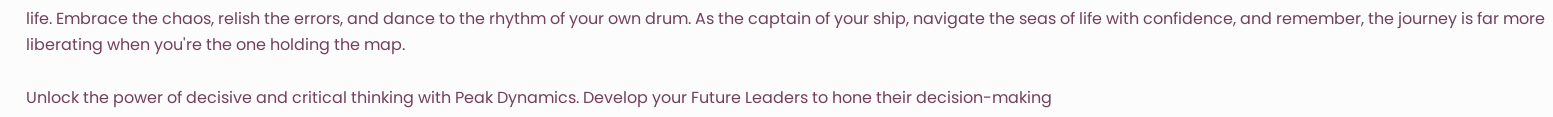life. Embrace the chaos, relish the errors, and dance to the rhythm of your own drum. As the captain of your ship, navigate the seas of life with confidence, and remember, the journey is far more liberating when you're the one holding the map.

Unlock the power of decisive and critical thinking with Peak Dynamics. Develop your Future Leaders to hone their decision-making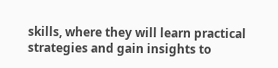skills, where they will learn practical strategies and gain insights to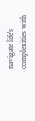navigate life's complexities with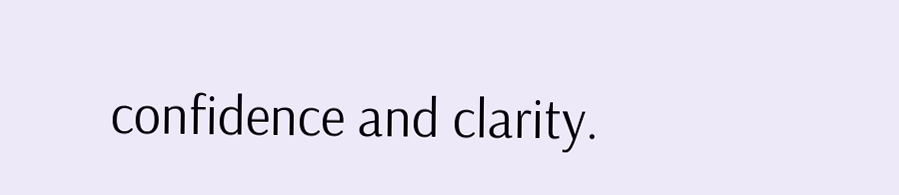confidence and clarity.